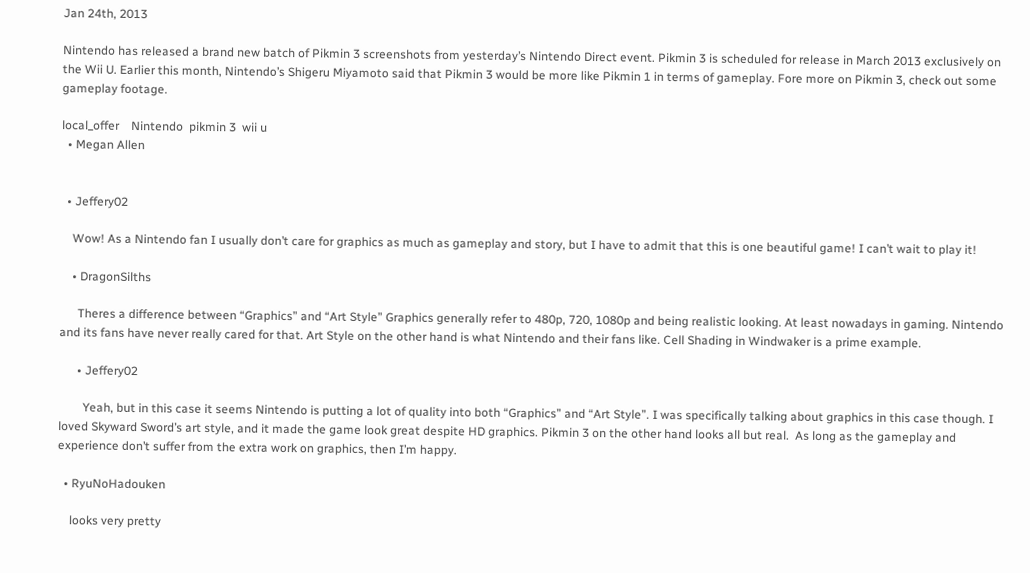Jan 24th, 2013

Nintendo has released a brand new batch of Pikmin 3 screenshots from yesterday’s Nintendo Direct event. Pikmin 3 is scheduled for release in March 2013 exclusively on the Wii U. Earlier this month, Nintendo’s Shigeru Miyamoto said that Pikmin 3 would be more like Pikmin 1 in terms of gameplay. Fore more on Pikmin 3, check out some gameplay footage.

local_offer    Nintendo  pikmin 3  wii u
  • Megan Allen


  • Jeffery02

    Wow! As a Nintendo fan I usually don’t care for graphics as much as gameplay and story, but I have to admit that this is one beautiful game! I can’t wait to play it!

    • DragonSilths

      Theres a difference between “Graphics” and “Art Style” Graphics generally refer to 480p, 720, 1080p and being realistic looking. At least nowadays in gaming. Nintendo and its fans have never really cared for that. Art Style on the other hand is what Nintendo and their fans like. Cell Shading in Windwaker is a prime example.

      • Jeffery02

        Yeah, but in this case it seems Nintendo is putting a lot of quality into both “Graphics” and “Art Style”. I was specifically talking about graphics in this case though. I loved Skyward Sword’s art style, and it made the game look great despite HD graphics. Pikmin 3 on the other hand looks all but real.  As long as the gameplay and experience don’t suffer from the extra work on graphics, then I’m happy.

  • RyuNoHadouken

    looks very pretty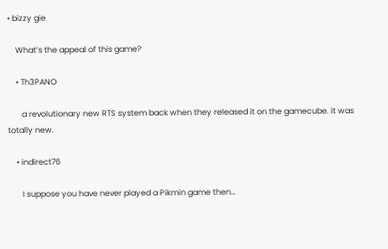• bizzy gie

    What’s the appeal of this game?

    • Th3PANO

       a revolutionary new RTS system back when they released it on the gamecube. it was totally new.

    • indirect76

       I suppose you have never played a Pikmin game then…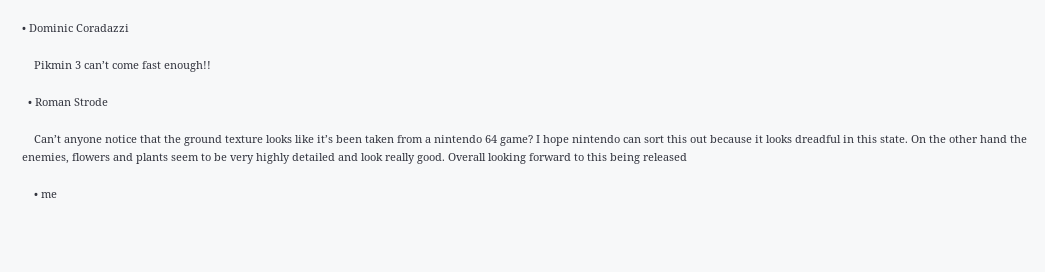• Dominic Coradazzi

    Pikmin 3 can’t come fast enough!!

  • Roman Strode

    Can’t anyone notice that the ground texture looks like it’s been taken from a nintendo 64 game? I hope nintendo can sort this out because it looks dreadful in this state. On the other hand the enemies, flowers and plants seem to be very highly detailed and look really good. Overall looking forward to this being released

    • me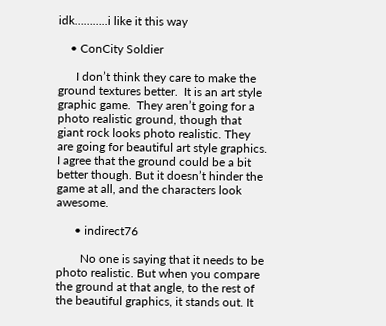idk………..i like it this way

    • ConCity Soldier

      I don’t think they care to make the ground textures better.  It is an art style graphic game.  They aren’t going for a photo realistic ground, though that giant rock looks photo realistic. They are going for beautiful art style graphics. I agree that the ground could be a bit better though. But it doesn’t hinder the game at all, and the characters look awesome.

      • indirect76

        No one is saying that it needs to be photo realistic. But when you compare the ground at that angle, to the rest of the beautiful graphics, it stands out. It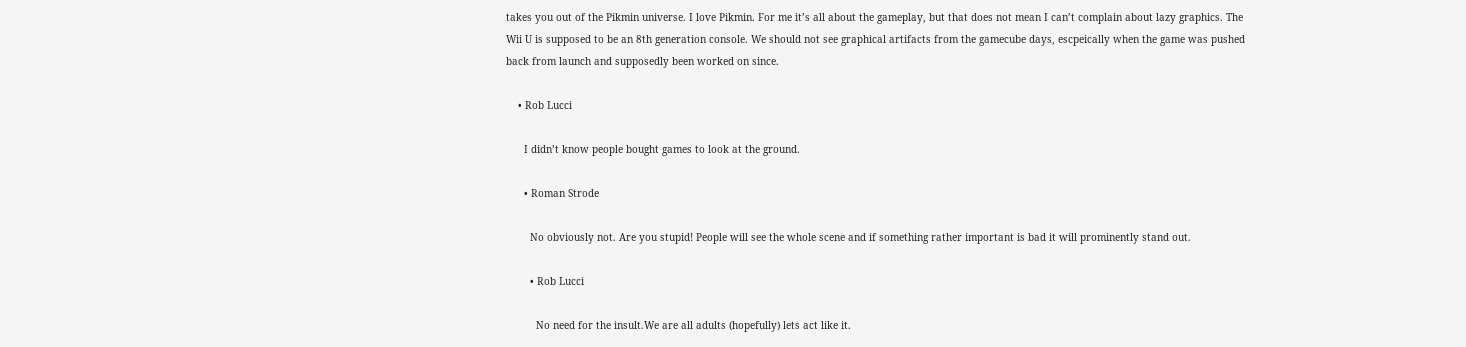takes you out of the Pikmin universe. I love Pikmin. For me it’s all about the gameplay, but that does not mean I can’t complain about lazy graphics. The Wii U is supposed to be an 8th generation console. We should not see graphical artifacts from the gamecube days, escpeically when the game was pushed back from launch and supposedly been worked on since.

    • Rob Lucci

      I didn’t know people bought games to look at the ground.

      • Roman Strode

        No obviously not. Are you stupid! People will see the whole scene and if something rather important is bad it will prominently stand out.

        • Rob Lucci

          No need for the insult.We are all adults (hopefully) lets act like it.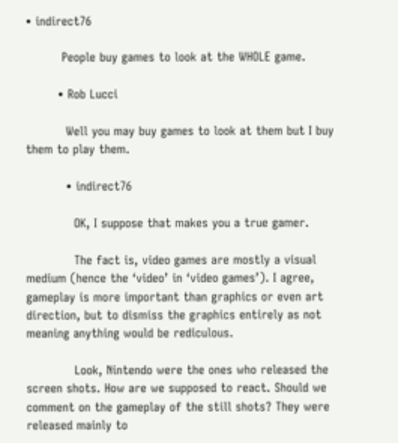• indirect76

         People buy games to look at the WHOLE game.

        • Rob Lucci

          Well you may buy games to look at them but I buy them to play them.

          • indirect76

            OK, I suppose that makes you a true gamer.

            The fact is, video games are mostly a visual medium (hence the ‘video’ in ‘video games’). I agree, gameplay is more important than graphics or even art direction, but to dismiss the graphics entirely as not meaning anything would be rediculous.

            Look, Nintendo were the ones who released the screen shots. How are we supposed to react. Should we comment on the gameplay of the still shots? They were released mainly to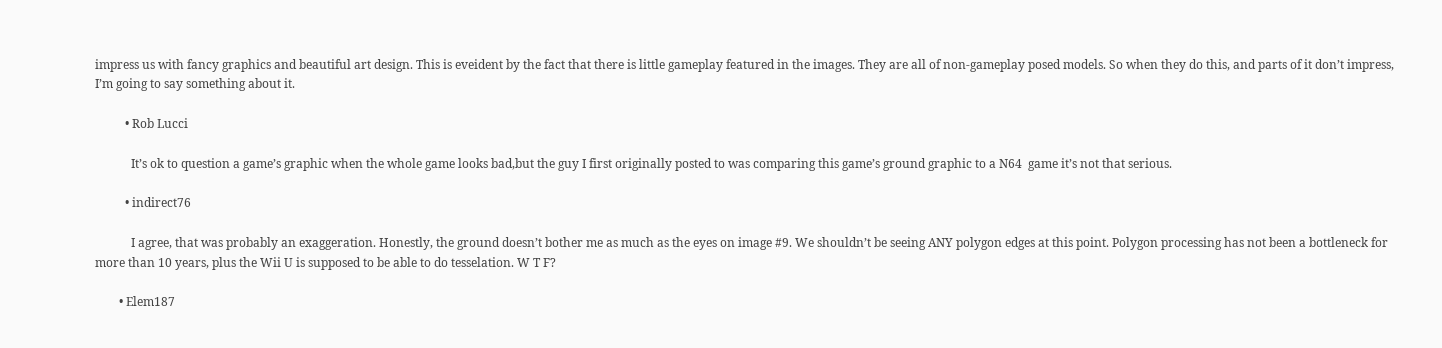impress us with fancy graphics and beautiful art design. This is eveident by the fact that there is little gameplay featured in the images. They are all of non-gameplay posed models. So when they do this, and parts of it don’t impress, I’m going to say something about it.

          • Rob Lucci

            It’s ok to question a game’s graphic when the whole game looks bad,but the guy I first originally posted to was comparing this game’s ground graphic to a N64  game it’s not that serious.

          • indirect76

            I agree, that was probably an exaggeration. Honestly, the ground doesn’t bother me as much as the eyes on image #9. We shouldn’t be seeing ANY polygon edges at this point. Polygon processing has not been a bottleneck for more than 10 years, plus the Wii U is supposed to be able to do tesselation. W T F?

        • Elem187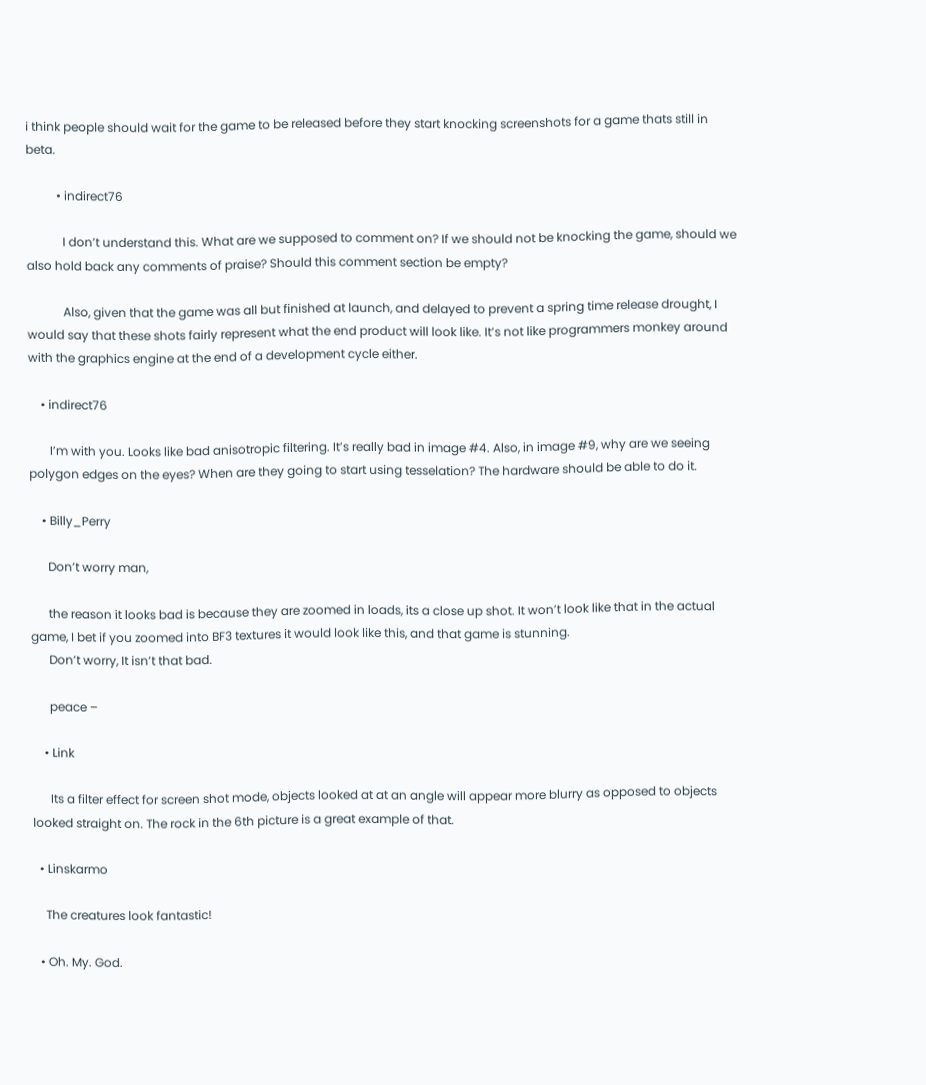i think people should wait for the game to be released before they start knocking screenshots for a game thats still in beta.

          • indirect76

            I don’t understand this. What are we supposed to comment on? If we should not be knocking the game, should we also hold back any comments of praise? Should this comment section be empty?

            Also, given that the game was all but finished at launch, and delayed to prevent a spring time release drought, I would say that these shots fairly represent what the end product will look like. It’s not like programmers monkey around with the graphics engine at the end of a development cycle either.

    • indirect76

       I’m with you. Looks like bad anisotropic filtering. It’s really bad in image #4. Also, in image #9, why are we seeing polygon edges on the eyes? When are they going to start using tesselation? The hardware should be able to do it.

    • Billy_Perry

      Don’t worry man,

      the reason it looks bad is because they are zoomed in loads, its a close up shot. It won’t look like that in the actual game, I bet if you zoomed into BF3 textures it would look like this, and that game is stunning.
      Don’t worry, It isn’t that bad.

      peace –

    • Link

      Its a filter effect for screen shot mode, objects looked at at an angle will appear more blurry as opposed to objects looked straight on. The rock in the 6th picture is a great example of that.

  • Linskarmo

    The creatures look fantastic!

  • Oh. My. God.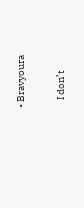• Bravyoura

    I don’t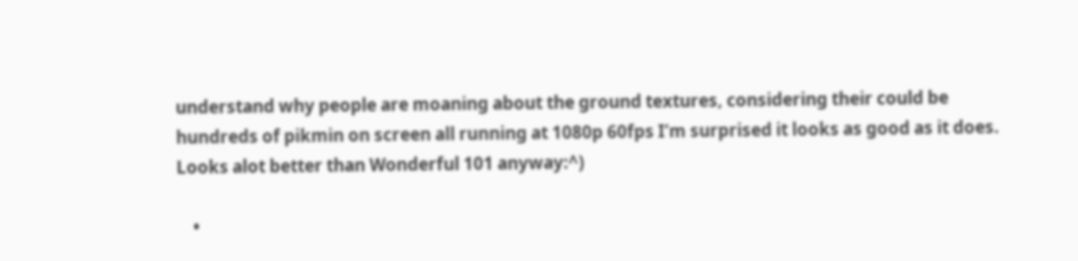understand why people are moaning about the ground textures, considering their could be hundreds of pikmin on screen all running at 1080p 60fps I’m surprised it looks as good as it does. Looks alot better than Wonderful 101 anyway:^)

    •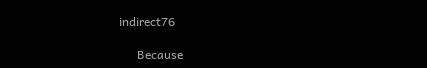indirect76

      Because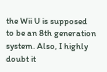the Wii U is supposed to be an 8th generation system. Also, I highly doubt it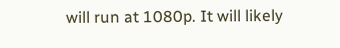will run at 1080p. It will likely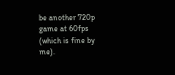be another 720p game at 60fps (which is fine by me).